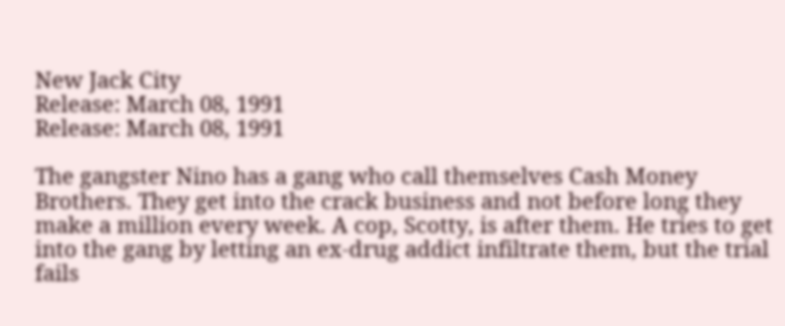New Jack City
Release: March 08, 1991
Release: March 08, 1991

The gangster Nino has a gang who call themselves Cash Money Brothers. They get into the crack business and not before long they make a million every week. A cop, Scotty, is after them. He tries to get into the gang by letting an ex-drug addict infiltrate them, but the trial fails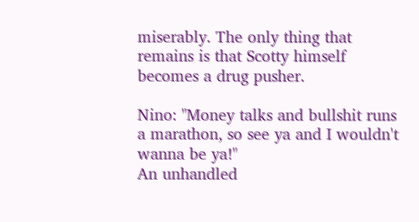miserably. The only thing that remains is that Scotty himself becomes a drug pusher.

Nino: "Money talks and bullshit runs a marathon, so see ya and I wouldn't wanna be ya!"
An unhandled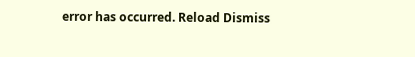error has occurred. Reload Dismiss